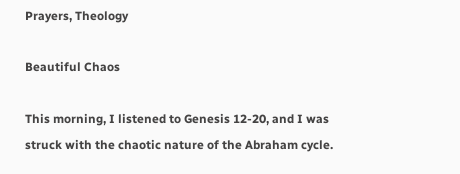Prayers, Theology

Beautiful Chaos

This morning, I listened to Genesis 12-20, and I was struck with the chaotic nature of the Abraham cycle.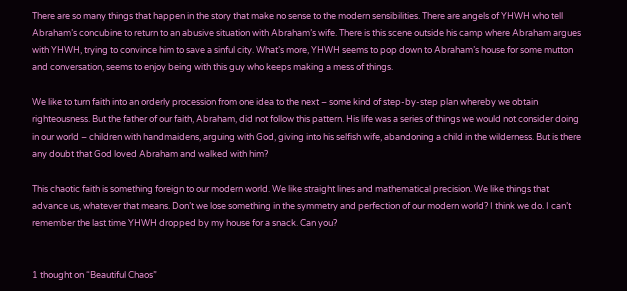There are so many things that happen in the story that make no sense to the modern sensibilities. There are angels of YHWH who tell Abraham’s concubine to return to an abusive situation with Abraham’s wife. There is this scene outside his camp where Abraham argues with YHWH, trying to convince him to save a sinful city. What’s more, YHWH seems to pop down to Abraham’s house for some mutton and conversation, seems to enjoy being with this guy who keeps making a mess of things.

We like to turn faith into an orderly procession from one idea to the next – some kind of step-by-step plan whereby we obtain righteousness. But the father of our faith, Abraham, did not follow this pattern. His life was a series of things we would not consider doing in our world – children with handmaidens, arguing with God, giving into his selfish wife, abandoning a child in the wilderness. But is there any doubt that God loved Abraham and walked with him?

This chaotic faith is something foreign to our modern world. We like straight lines and mathematical precision. We like things that advance us, whatever that means. Don’t we lose something in the symmetry and perfection of our modern world? I think we do. I can’t remember the last time YHWH dropped by my house for a snack. Can you?


1 thought on “Beautiful Chaos”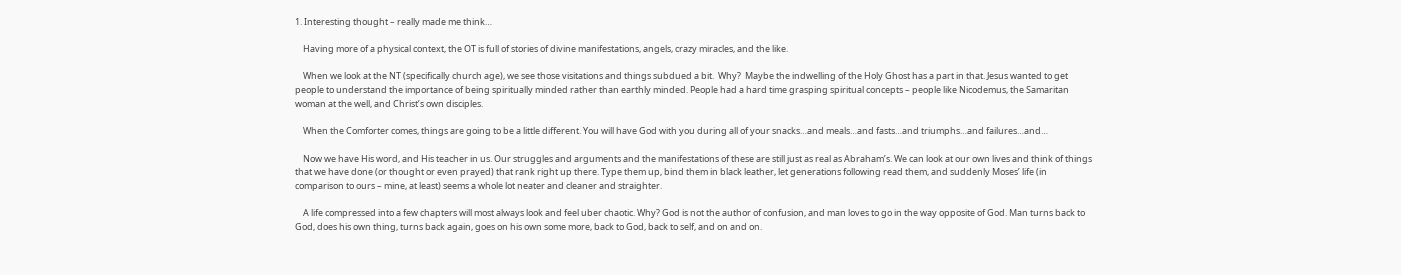1. Interesting thought – really made me think…

    Having more of a physical context, the OT is full of stories of divine manifestations, angels, crazy miracles, and the like.

    When we look at the NT (specifically church age), we see those visitations and things subdued a bit.  Why?  Maybe the indwelling of the Holy Ghost has a part in that. Jesus wanted to get people to understand the importance of being spiritually minded rather than earthly minded. People had a hard time grasping spiritual concepts – people like Nicodemus, the Samaritan woman at the well, and Christ’s own disciples.

    When the Comforter comes, things are going to be a little different. You will have God with you during all of your snacks…and meals…and fasts…and triumphs…and failures…and…

    Now we have His word, and His teacher in us. Our struggles and arguments and the manifestations of these are still just as real as Abraham’s. We can look at our own lives and think of things that we have done (or thought or even prayed) that rank right up there. Type them up, bind them in black leather, let generations following read them, and suddenly Moses’ life (in comparison to ours – mine, at least) seems a whole lot neater and cleaner and straighter.

    A life compressed into a few chapters will most always look and feel uber chaotic. Why? God is not the author of confusion, and man loves to go in the way opposite of God. Man turns back to God, does his own thing, turns back again, goes on his own some more, back to God, back to self, and on and on.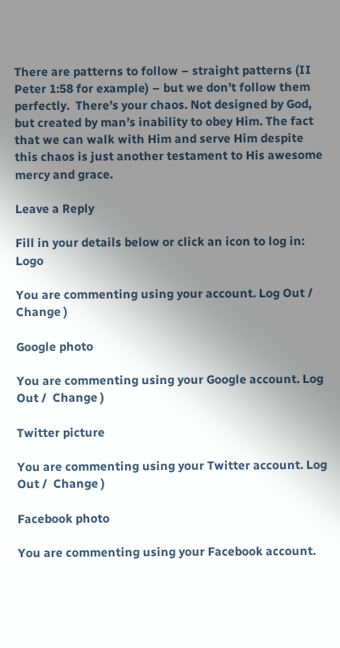There are patterns to follow – straight patterns (II Peter 1:58 for example) – but we don’t follow them perfectly.  There’s your chaos. Not designed by God, but created by man’s inability to obey Him. The fact that we can walk with Him and serve Him despite this chaos is just another testament to His awesome mercy and grace.

Leave a Reply

Fill in your details below or click an icon to log in: Logo

You are commenting using your account. Log Out /  Change )

Google photo

You are commenting using your Google account. Log Out /  Change )

Twitter picture

You are commenting using your Twitter account. Log Out /  Change )

Facebook photo

You are commenting using your Facebook account.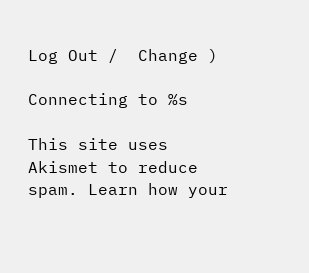Log Out /  Change )

Connecting to %s

This site uses Akismet to reduce spam. Learn how your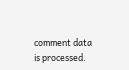comment data is processed.